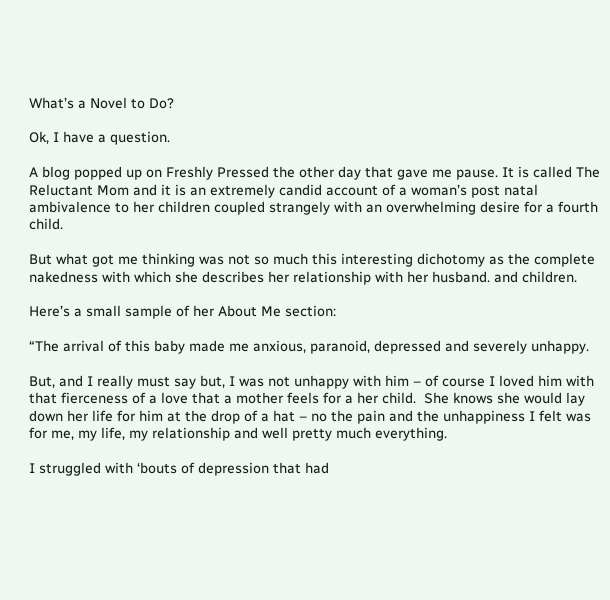What’s a Novel to Do?

Ok, I have a question.

A blog popped up on Freshly Pressed the other day that gave me pause. It is called The Reluctant Mom and it is an extremely candid account of a woman’s post natal ambivalence to her children coupled strangely with an overwhelming desire for a fourth child.

But what got me thinking was not so much this interesting dichotomy as the complete nakedness with which she describes her relationship with her husband. and children.

Here’s a small sample of her About Me section:

“The arrival of this baby made me anxious, paranoid, depressed and severely unhappy.

But, and I really must say but, I was not unhappy with him – of course I loved him with that fierceness of a love that a mother feels for a her child.  She knows she would lay down her life for him at the drop of a hat – no the pain and the unhappiness I felt was for me, my life, my relationship and well pretty much everything.

I struggled with ‘bouts of depression that had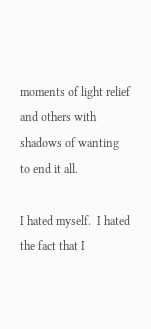moments of light relief and others with shadows of wanting to end it all.

I hated myself.  I hated the fact that I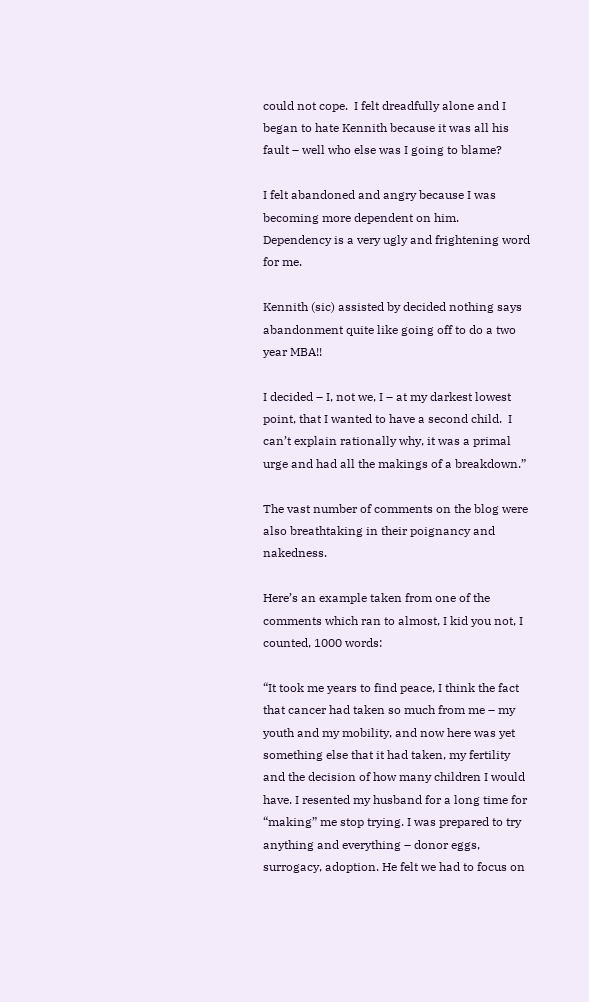could not cope.  I felt dreadfully alone and I began to hate Kennith because it was all his fault – well who else was I going to blame?

I felt abandoned and angry because I was becoming more dependent on him.  Dependency is a very ugly and frightening word for me.

Kennith (sic) assisted by decided nothing says abandonment quite like going off to do a two year MBA!!

I decided – I, not we, I – at my darkest lowest point, that I wanted to have a second child.  I can’t explain rationally why, it was a primal urge and had all the makings of a breakdown.”

The vast number of comments on the blog were also breathtaking in their poignancy and nakedness.

Here’s an example taken from one of the comments which ran to almost, I kid you not, I counted, 1000 words:

“It took me years to find peace, I think the fact that cancer had taken so much from me – my youth and my mobility, and now here was yet something else that it had taken, my fertility and the decision of how many children I would have. I resented my husband for a long time for “making” me stop trying. I was prepared to try anything and everything – donor eggs, surrogacy, adoption. He felt we had to focus on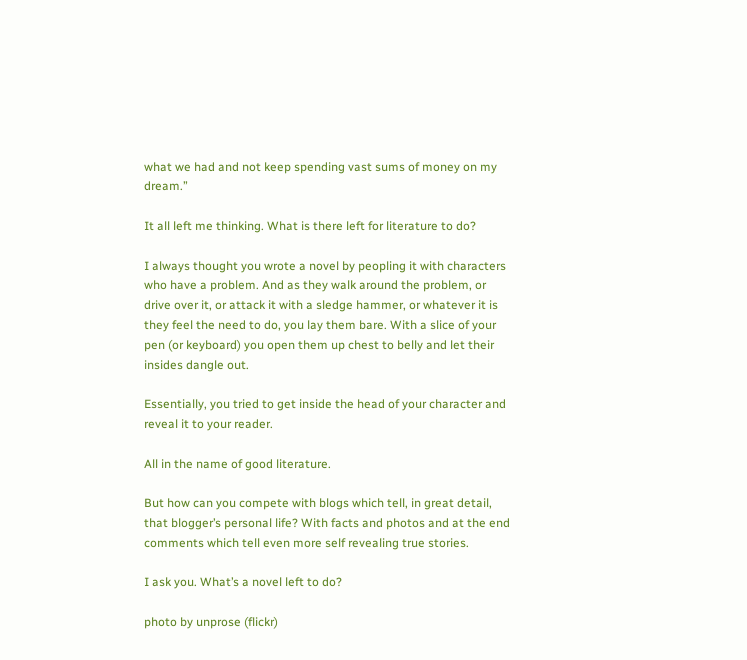what we had and not keep spending vast sums of money on my dream.”

It all left me thinking. What is there left for literature to do?

I always thought you wrote a novel by peopling it with characters who have a problem. And as they walk around the problem, or drive over it, or attack it with a sledge hammer, or whatever it is they feel the need to do, you lay them bare. With a slice of your pen (or keyboard) you open them up chest to belly and let their insides dangle out.

Essentially, you tried to get inside the head of your character and reveal it to your reader.

All in the name of good literature.

But how can you compete with blogs which tell, in great detail, that blogger’s personal life? With facts and photos and at the end comments which tell even more self revealing true stories.

I ask you. What’s a novel left to do?

photo by unprose (flickr)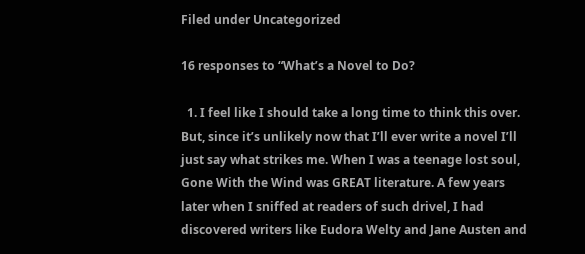Filed under Uncategorized

16 responses to “What’s a Novel to Do?

  1. I feel like I should take a long time to think this over. But, since it’s unlikely now that I’ll ever write a novel I’ll just say what strikes me. When I was a teenage lost soul, Gone With the Wind was GREAT literature. A few years later when I sniffed at readers of such drivel, I had discovered writers like Eudora Welty and Jane Austen and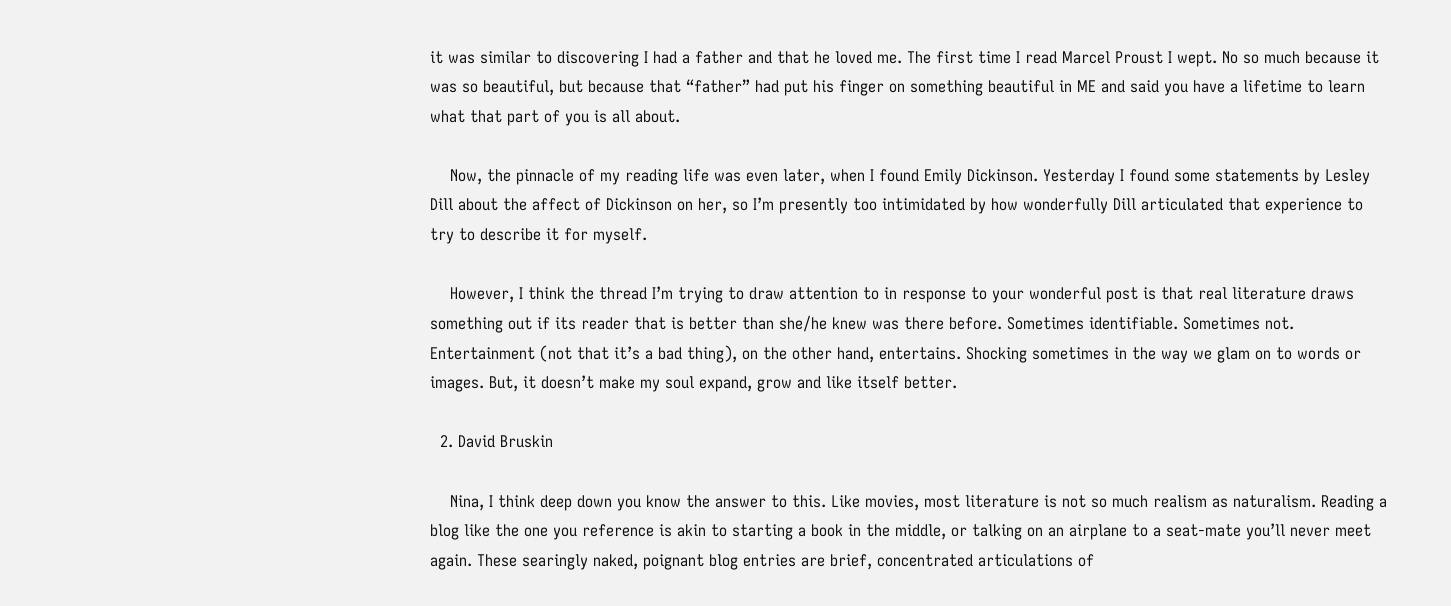it was similar to discovering I had a father and that he loved me. The first time I read Marcel Proust I wept. No so much because it was so beautiful, but because that “father” had put his finger on something beautiful in ME and said you have a lifetime to learn what that part of you is all about.

    Now, the pinnacle of my reading life was even later, when I found Emily Dickinson. Yesterday I found some statements by Lesley Dill about the affect of Dickinson on her, so I’m presently too intimidated by how wonderfully Dill articulated that experience to try to describe it for myself.

    However, I think the thread I’m trying to draw attention to in response to your wonderful post is that real literature draws something out if its reader that is better than she/he knew was there before. Sometimes identifiable. Sometimes not. Entertainment (not that it’s a bad thing), on the other hand, entertains. Shocking sometimes in the way we glam on to words or images. But, it doesn’t make my soul expand, grow and like itself better.

  2. David Bruskin

    Nina, I think deep down you know the answer to this. Like movies, most literature is not so much realism as naturalism. Reading a blog like the one you reference is akin to starting a book in the middle, or talking on an airplane to a seat-mate you’ll never meet again. These searingly naked, poignant blog entries are brief, concentrated articulations of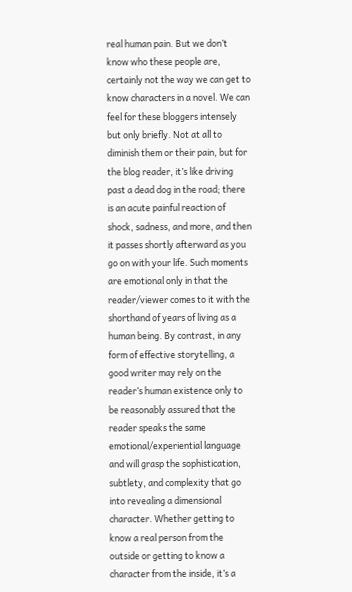real human pain. But we don’t know who these people are, certainly not the way we can get to know characters in a novel. We can feel for these bloggers intensely but only briefly. Not at all to diminish them or their pain, but for the blog reader, it’s like driving past a dead dog in the road; there is an acute painful reaction of shock, sadness, and more, and then it passes shortly afterward as you go on with your life. Such moments are emotional only in that the reader/viewer comes to it with the shorthand of years of living as a human being. By contrast, in any form of effective storytelling, a good writer may rely on the reader’s human existence only to be reasonably assured that the reader speaks the same emotional/experiential language and will grasp the sophistication, subtlety, and complexity that go into revealing a dimensional character. Whether getting to know a real person from the outside or getting to know a character from the inside, it’s a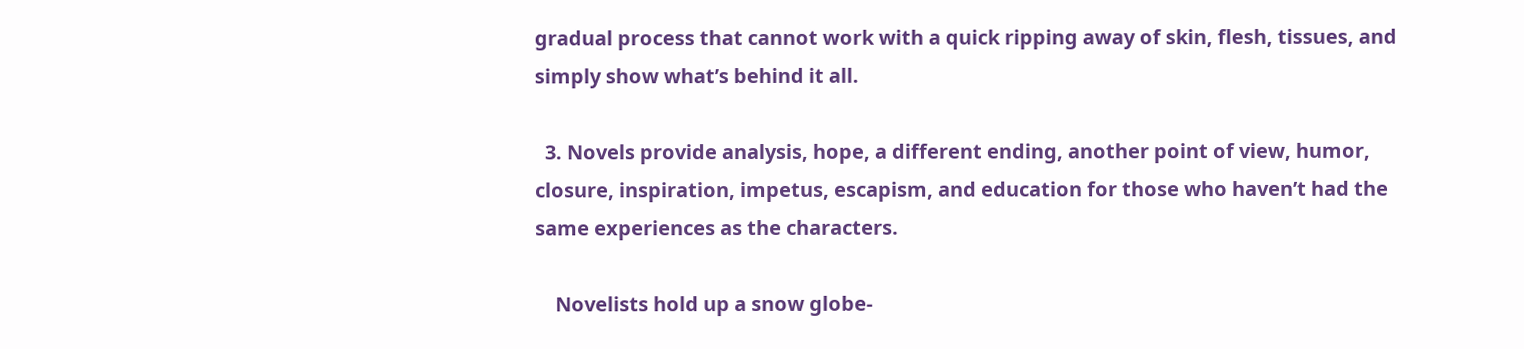gradual process that cannot work with a quick ripping away of skin, flesh, tissues, and simply show what’s behind it all.

  3. Novels provide analysis, hope, a different ending, another point of view, humor, closure, inspiration, impetus, escapism, and education for those who haven’t had the same experiences as the characters.

    Novelists hold up a snow globe-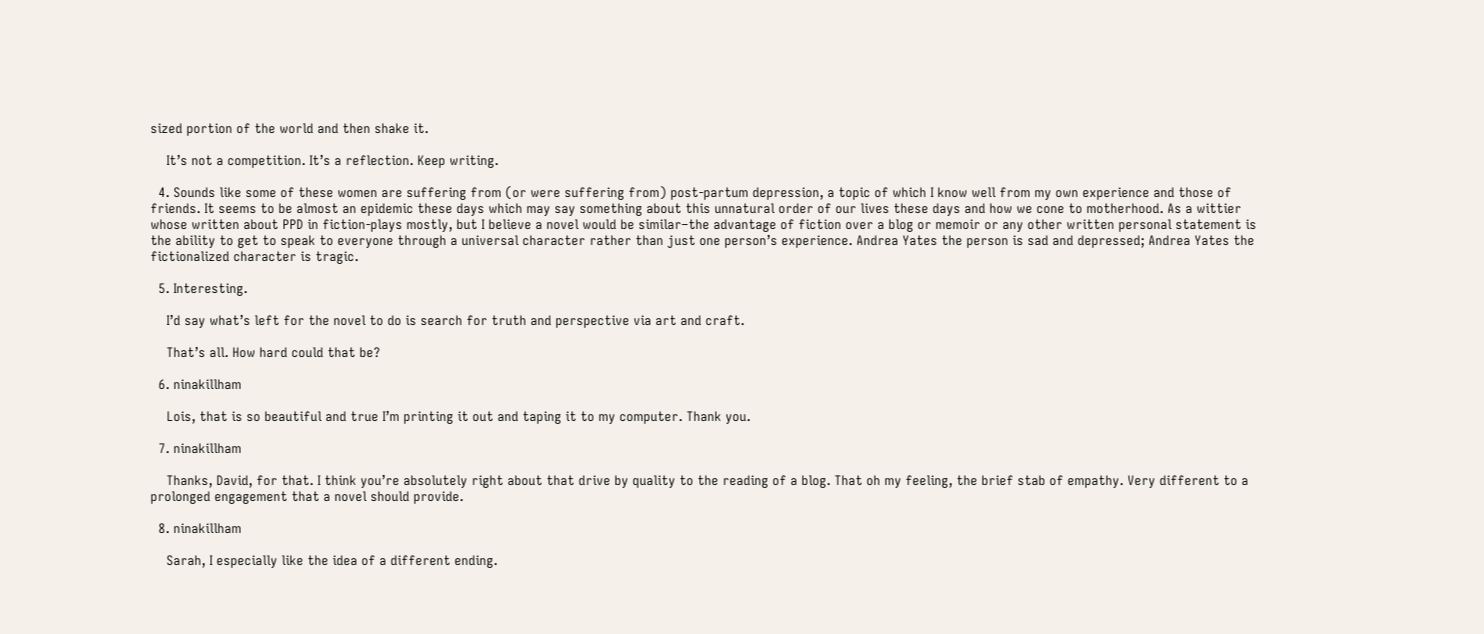sized portion of the world and then shake it.

    It’s not a competition. It’s a reflection. Keep writing.

  4. Sounds like some of these women are suffering from (or were suffering from) post-partum depression, a topic of which I know well from my own experience and those of friends. It seems to be almost an epidemic these days which may say something about this unnatural order of our lives these days and how we cone to motherhood. As a wittier whose written about PPD in fiction-plays mostly, but I believe a novel would be similar–the advantage of fiction over a blog or memoir or any other written personal statement is the ability to get to speak to everyone through a universal character rather than just one person’s experience. Andrea Yates the person is sad and depressed; Andrea Yates the fictionalized character is tragic.

  5. Interesting.

    I’d say what’s left for the novel to do is search for truth and perspective via art and craft.

    That’s all. How hard could that be?

  6. ninakillham

    Lois, that is so beautiful and true I’m printing it out and taping it to my computer. Thank you.

  7. ninakillham

    Thanks, David, for that. I think you’re absolutely right about that drive by quality to the reading of a blog. That oh my feeling, the brief stab of empathy. Very different to a prolonged engagement that a novel should provide.

  8. ninakillham

    Sarah, I especially like the idea of a different ending.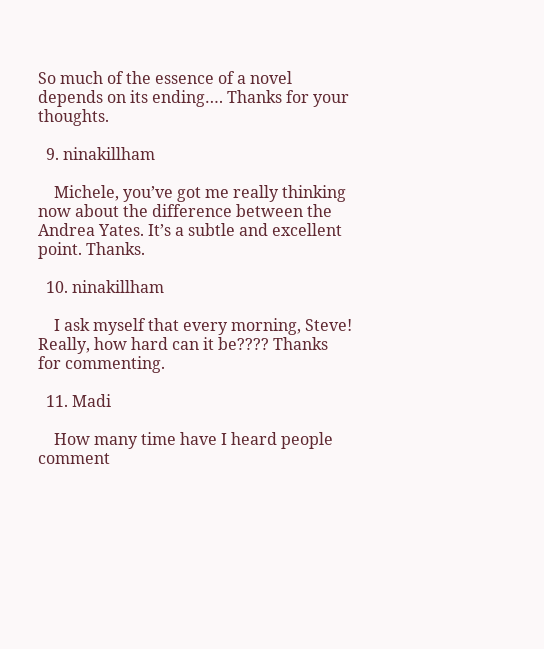So much of the essence of a novel depends on its ending…. Thanks for your thoughts.

  9. ninakillham

    Michele, you’ve got me really thinking now about the difference between the Andrea Yates. It’s a subtle and excellent point. Thanks.

  10. ninakillham

    I ask myself that every morning, Steve! Really, how hard can it be???? Thanks for commenting.

  11. Madi

    How many time have I heard people comment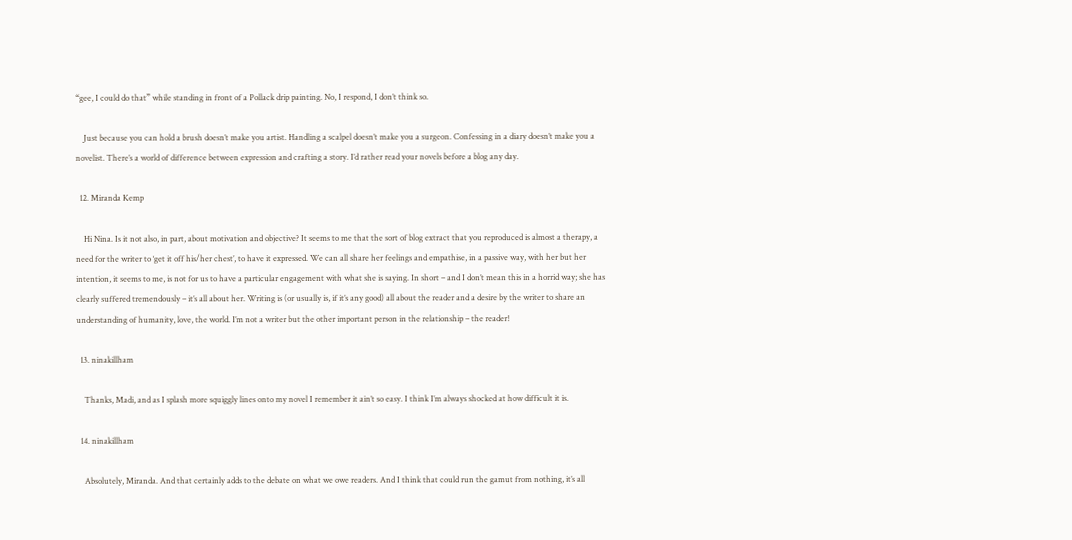“gee, I could do that” while standing in front of a Pollack drip painting. No, I respond, I don’t think so.

    Just because you can hold a brush doesn’t make you artist. Handling a scalpel doesn’t make you a surgeon. Confessing in a diary doesn’t make you a novelist. There’s a world of difference between expression and crafting a story. I’d rather read your novels before a blog any day.

  12. Miranda Kemp

    Hi Nina. Is it not also, in part, about motivation and objective? It seems to me that the sort of blog extract that you reproduced is almost a therapy, a need for the writer to ‘get it off his/her chest’, to have it expressed. We can all share her feelings and empathise, in a passive way, with her but her intention, it seems to me, is not for us to have a particular engagement with what she is saying. In short – and I don’t mean this in a horrid way; she has clearly suffered tremendously – it’s all about her. Writing is (or usually is, if it’s any good) all about the reader and a desire by the writer to share an understanding of humanity, love, the world. I’m not a writer but the other important person in the relationship – the reader!

  13. ninakillham

    Thanks, Madi, and as I splash more squiggly lines onto my novel I remember it ain’t so easy. I think I’m always shocked at how difficult it is.

  14. ninakillham

    Absolutely, Miranda. And that certainly adds to the debate on what we owe readers. And I think that could run the gamut from nothing, it’s all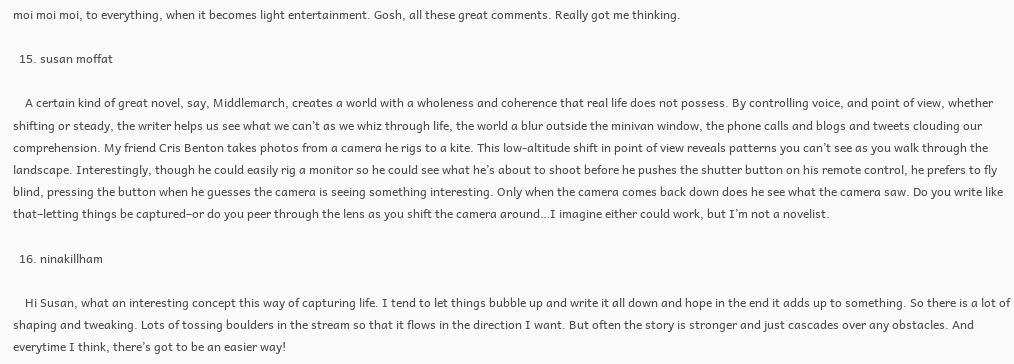moi moi moi, to everything, when it becomes light entertainment. Gosh, all these great comments. Really got me thinking.

  15. susan moffat

    A certain kind of great novel, say, Middlemarch, creates a world with a wholeness and coherence that real life does not possess. By controlling voice, and point of view, whether shifting or steady, the writer helps us see what we can’t as we whiz through life, the world a blur outside the minivan window, the phone calls and blogs and tweets clouding our comprehension. My friend Cris Benton takes photos from a camera he rigs to a kite. This low-altitude shift in point of view reveals patterns you can’t see as you walk through the landscape. Interestingly, though he could easily rig a monitor so he could see what he’s about to shoot before he pushes the shutter button on his remote control, he prefers to fly blind, pressing the button when he guesses the camera is seeing something interesting. Only when the camera comes back down does he see what the camera saw. Do you write like that–letting things be captured–or do you peer through the lens as you shift the camera around…I imagine either could work, but I’m not a novelist.

  16. ninakillham

    Hi Susan, what an interesting concept this way of capturing life. I tend to let things bubble up and write it all down and hope in the end it adds up to something. So there is a lot of shaping and tweaking. Lots of tossing boulders in the stream so that it flows in the direction I want. But often the story is stronger and just cascades over any obstacles. And everytime I think, there’s got to be an easier way!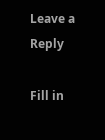Leave a Reply

Fill in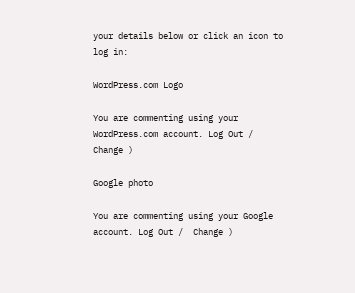your details below or click an icon to log in:

WordPress.com Logo

You are commenting using your WordPress.com account. Log Out /  Change )

Google photo

You are commenting using your Google account. Log Out /  Change )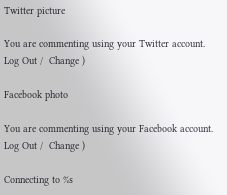Twitter picture

You are commenting using your Twitter account. Log Out /  Change )

Facebook photo

You are commenting using your Facebook account. Log Out /  Change )

Connecting to %s